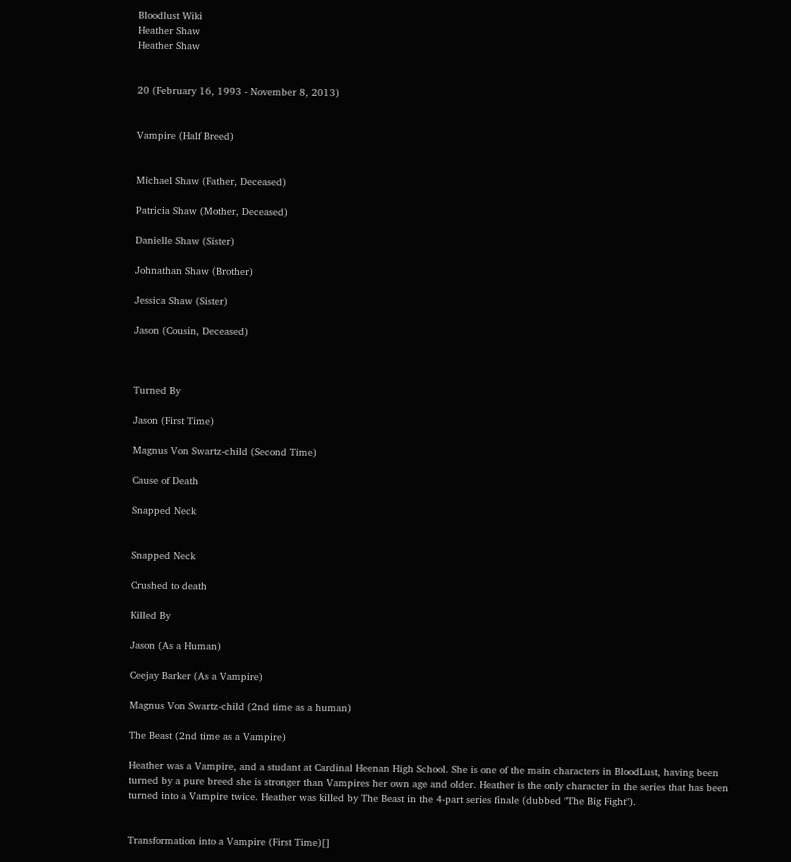Bloodlust Wiki
Heather Shaw
Heather Shaw


20 (February 16, 1993 - November 8, 2013)


Vampire (Half Breed)


Michael Shaw (Father, Deceased)

Patricia Shaw (Mother, Deceased)

Danielle Shaw (Sister)

Johnathan Shaw (Brother)

Jessica Shaw (Sister)

Jason (Cousin, Deceased)



Turned By

Jason (First Time)

Magnus Von Swartz-child (Second Time)

Cause of Death

Snapped Neck


Snapped Neck

Crushed to death

Killed By

Jason (As a Human)

Ceejay Barker (As a Vampire)

Magnus Von Swartz-child (2nd time as a human)

The Beast (2nd time as a Vampire)

Heather was a Vampire, and a studant at Cardinal Heenan High School. She is one of the main characters in BloodLust, having been turned by a pure breed she is stronger than Vampires her own age and older. Heather is the only character in the series that has been turned into a Vampire twice. Heather was killed by The Beast in the 4-part series finale (dubbed "The Big Fight").


Transformation into a Vampire (First Time)[]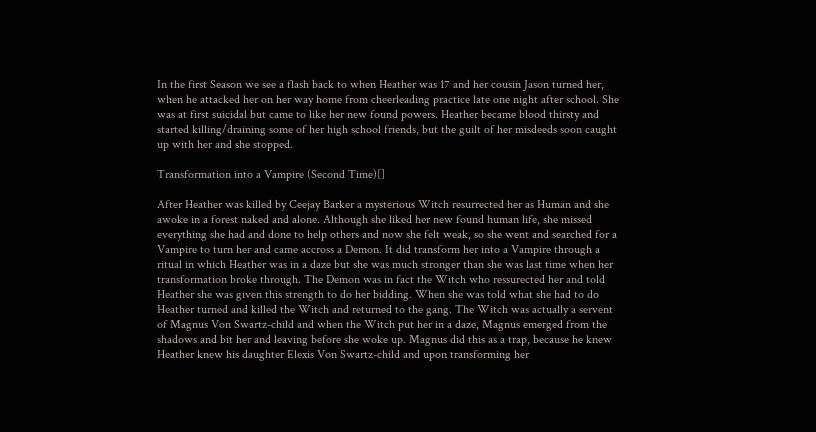In the first Season we see a flash back to when Heather was 17 and her cousin Jason turned her, when he attacked her on her way home from cheerleading practice late one night after school. She was at first suicidal but came to like her new found powers. Heather became blood thirsty and started killing/draining some of her high school friends, but the guilt of her misdeeds soon caught up with her and she stopped.

Transformation into a Vampire (Second Time)[]

After Heather was killed by Ceejay Barker a mysterious Witch resurrected her as Human and she awoke in a forest naked and alone. Although she liked her new found human life, she missed everything she had and done to help others and now she felt weak, so she went and searched for a Vampire to turn her and came accross a Demon. It did transform her into a Vampire through a ritual in which Heather was in a daze but she was much stronger than she was last time when her transformation broke through. The Demon was in fact the Witch who ressurected her and told Heather she was given this strength to do her bidding. When she was told what she had to do Heather turned and killed the Witch and returned to the gang. The Witch was actually a servent of Magnus Von Swartz-child and when the Witch put her in a daze, Magnus emerged from the shadows and bit her and leaving before she woke up. Magnus did this as a trap, because he knew Heather knew his daughter Elexis Von Swartz-child and upon transforming her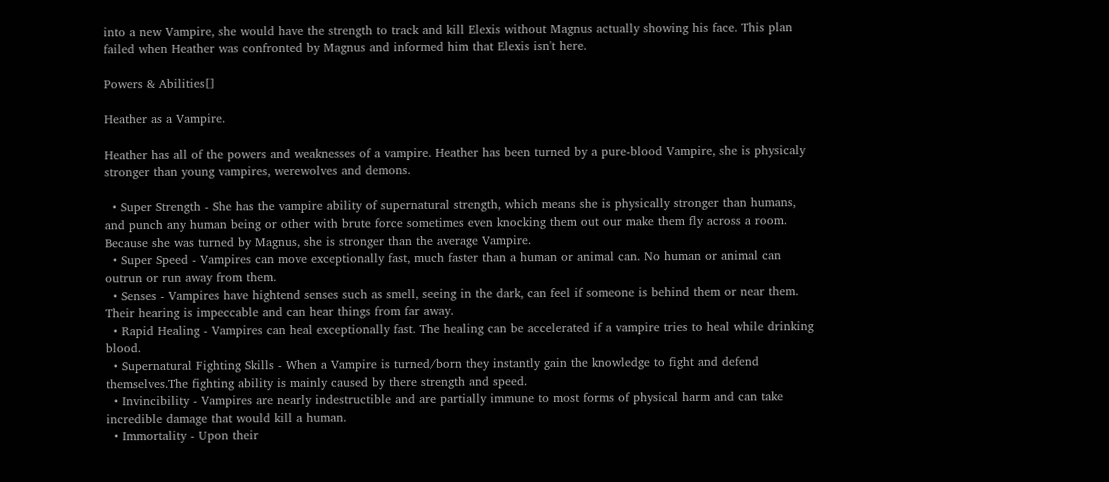into a new Vampire, she would have the strength to track and kill Elexis without Magnus actually showing his face. This plan failed when Heather was confronted by Magnus and informed him that Elexis isn't here.

Powers & Abilities[]

Heather as a Vampire.

Heather has all of the powers and weaknesses of a vampire. Heather has been turned by a pure-blood Vampire, she is physicaly stronger than young vampires, werewolves and demons.

  • Super Strength - She has the vampire ability of supernatural strength, which means she is physically stronger than humans, and punch any human being or other with brute force sometimes even knocking them out our make them fly across a room. Because she was turned by Magnus, she is stronger than the average Vampire.
  • Super Speed - Vampires can move exceptionally fast, much faster than a human or animal can. No human or animal can outrun or run away from them.
  • Senses - Vampires have hightend senses such as smell, seeing in the dark, can feel if someone is behind them or near them. Their hearing is impeccable and can hear things from far away.
  • Rapid Healing - Vampires can heal exceptionally fast. The healing can be accelerated if a vampire tries to heal while drinking blood.
  • Supernatural Fighting Skills - When a Vampire is turned/born they instantly gain the knowledge to fight and defend themselves.The fighting ability is mainly caused by there strength and speed.
  • Invincibility - Vampires are nearly indestructible and are partially immune to most forms of physical harm and can take incredible damage that would kill a human.
  • Immortality - Upon their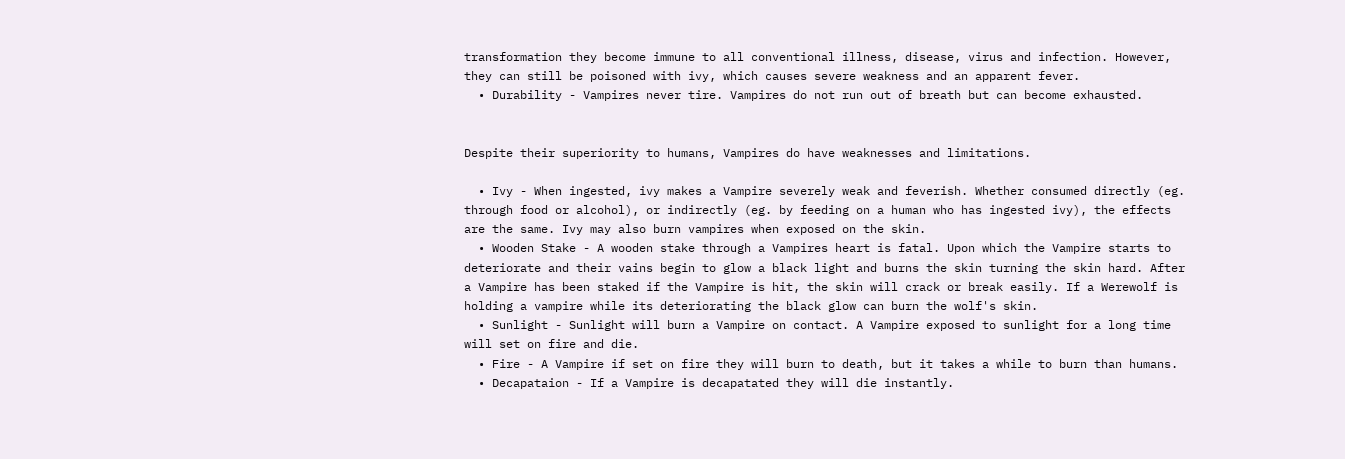transformation they become immune to all conventional illness, disease, virus and infection. However, they can still be poisoned with ivy, which causes severe weakness and an apparent fever.
  • Durability - Vampires never tire. Vampires do not run out of breath but can become exhausted.


Despite their superiority to humans, Vampires do have weaknesses and limitations.

  • Ivy - When ingested, ivy makes a Vampire severely weak and feverish. Whether consumed directly (eg. through food or alcohol), or indirectly (eg. by feeding on a human who has ingested ivy), the effects are the same. Ivy may also burn vampires when exposed on the skin.
  • Wooden Stake - A wooden stake through a Vampires heart is fatal. Upon which the Vampire starts to deteriorate and their vains begin to glow a black light and burns the skin turning the skin hard. After a Vampire has been staked if the Vampire is hit, the skin will crack or break easily. If a Werewolf is holding a vampire while its deteriorating the black glow can burn the wolf's skin.
  • Sunlight - Sunlight will burn a Vampire on contact. A Vampire exposed to sunlight for a long time will set on fire and die.
  • Fire - A Vampire if set on fire they will burn to death, but it takes a while to burn than humans.
  • Decapataion - If a Vampire is decapatated they will die instantly.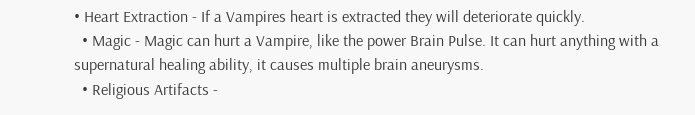• Heart Extraction - If a Vampires heart is extracted they will deteriorate quickly.
  • Magic - Magic can hurt a Vampire, like the power Brain Pulse. It can hurt anything with a supernatural healing ability, it causes multiple brain aneurysms.
  • Religious Artifacts -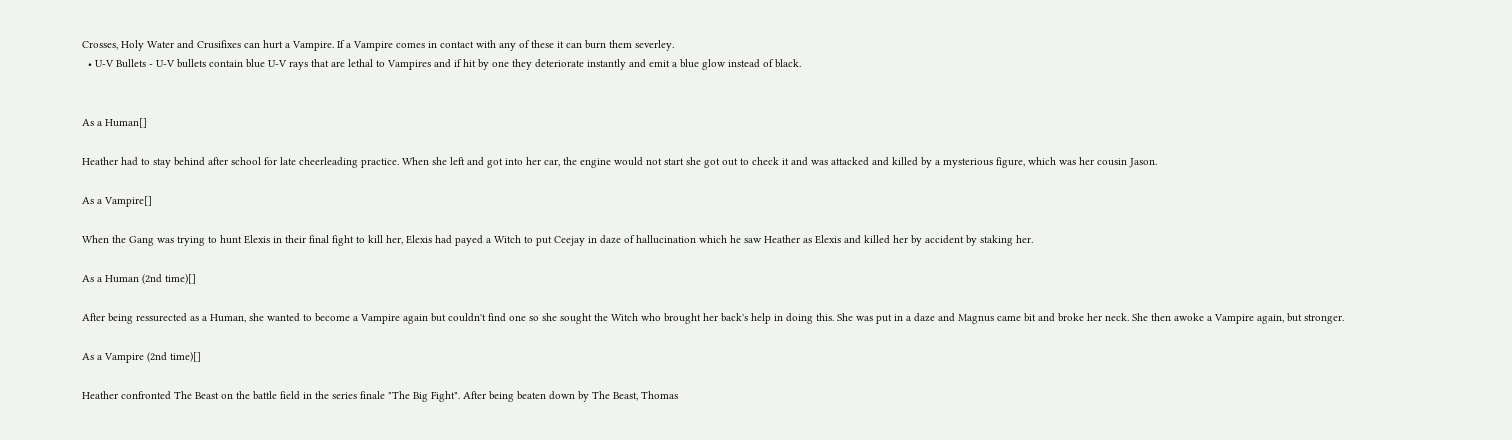Crosses, Holy Water and Crusifixes can hurt a Vampire. If a Vampire comes in contact with any of these it can burn them severley.
  • U-V Bullets - U-V bullets contain blue U-V rays that are lethal to Vampires and if hit by one they deteriorate instantly and emit a blue glow instead of black.


As a Human[]

Heather had to stay behind after school for late cheerleading practice. When she left and got into her car, the engine would not start she got out to check it and was attacked and killed by a mysterious figure, which was her cousin Jason.

As a Vampire[]

When the Gang was trying to hunt Elexis in their final fight to kill her, Elexis had payed a Witch to put Ceejay in daze of hallucination which he saw Heather as Elexis and killed her by accident by staking her.

As a Human (2nd time)[]

After being ressurected as a Human, she wanted to become a Vampire again but couldn't find one so she sought the Witch who brought her back's help in doing this. She was put in a daze and Magnus came bit and broke her neck. She then awoke a Vampire again, but stronger.

As a Vampire (2nd time)[]

Heather confronted The Beast on the battle field in the series finale "The Big Fight". After being beaten down by The Beast, Thomas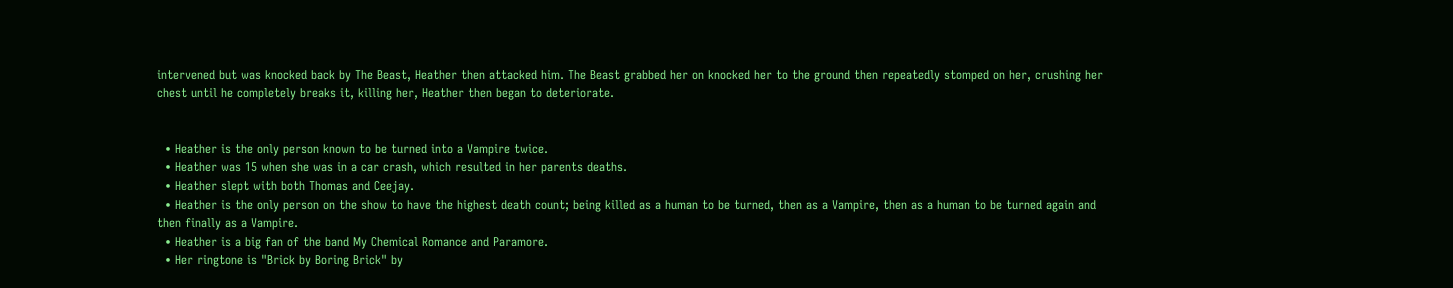intervened but was knocked back by The Beast, Heather then attacked him. The Beast grabbed her on knocked her to the ground then repeatedly stomped on her, crushing her chest until he completely breaks it, killing her, Heather then began to deteriorate.


  • Heather is the only person known to be turned into a Vampire twice.
  • Heather was 15 when she was in a car crash, which resulted in her parents deaths.
  • Heather slept with both Thomas and Ceejay.
  • Heather is the only person on the show to have the highest death count; being killed as a human to be turned, then as a Vampire, then as a human to be turned again and then finally as a Vampire.
  • Heather is a big fan of the band My Chemical Romance and Paramore.
  • Her ringtone is "Brick by Boring Brick" by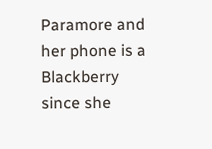Paramore and her phone is a Blackberry since she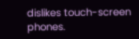dislikes touch-screen phones.